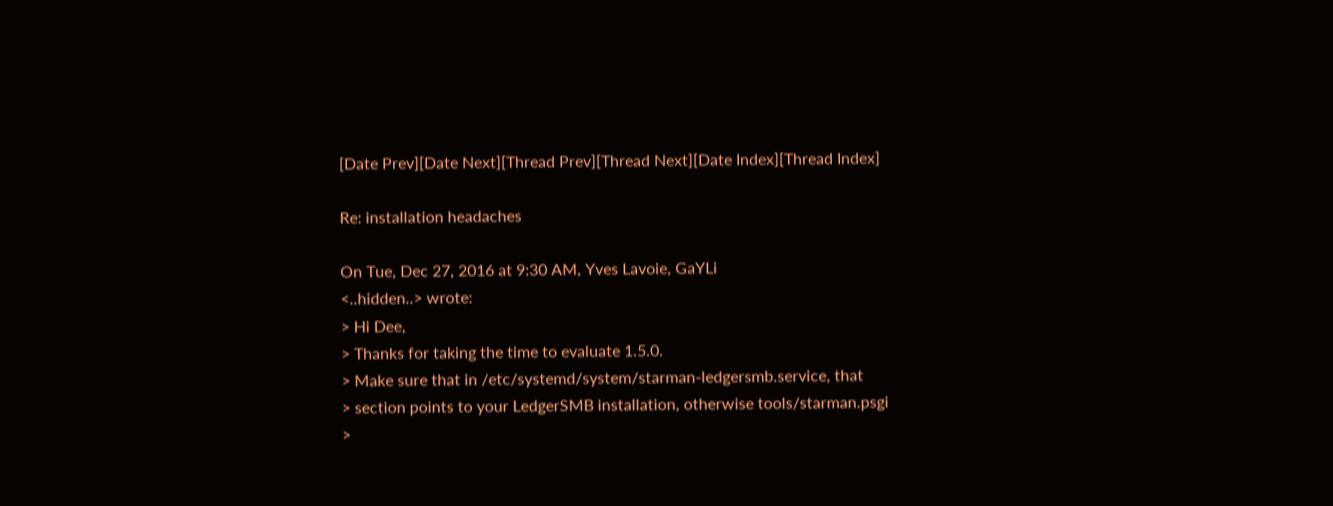[Date Prev][Date Next][Thread Prev][Thread Next][Date Index][Thread Index]

Re: installation headaches

On Tue, Dec 27, 2016 at 9:30 AM, Yves Lavoie, GaYLi
<..hidden..> wrote:
> Hi Dee,
> Thanks for taking the time to evaluate 1.5.0.
> Make sure that in /etc/systemd/system/starman-ledgersmb.service, that
> section points to your LedgerSMB installation, otherwise tools/starman.psgi
>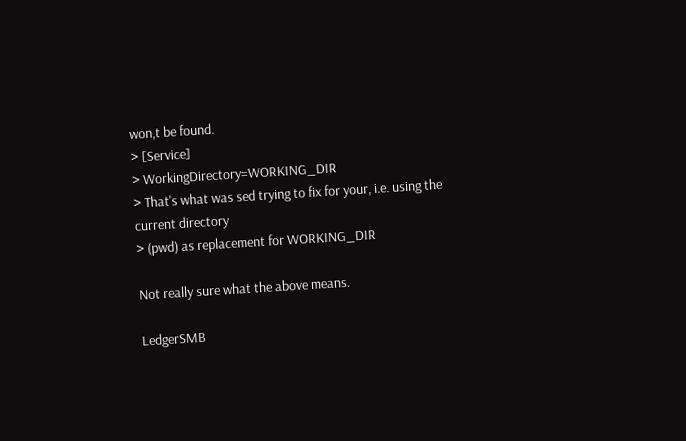won,t be found.
> [Service]
> WorkingDirectory=WORKING_DIR
> That's what was sed trying to fix for your, i.e. using the current directory
> (pwd) as replacement for WORKING_DIR

Not really sure what the above means.

LedgerSMB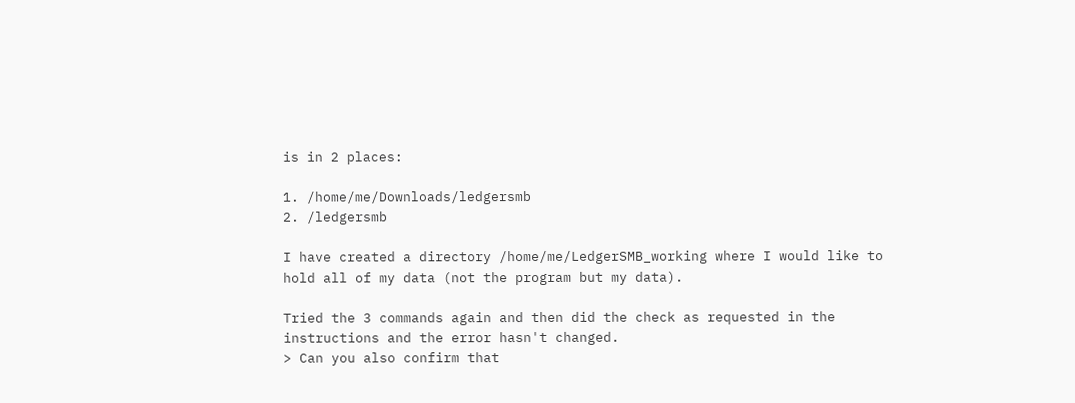is in 2 places:

1. /home/me/Downloads/ledgersmb
2. /ledgersmb

I have created a directory /home/me/LedgerSMB_working where I would like to
hold all of my data (not the program but my data).

Tried the 3 commands again and then did the check as requested in the
instructions and the error hasn't changed.
> Can you also confirm that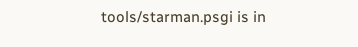tools/starman.psgi is in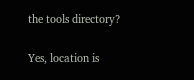the tools directory?

Yes, location is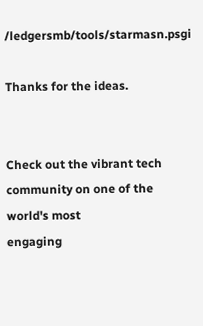/ledgersmb/tools/starmasn.psgi

Thanks for the ideas.


Check out the vibrant tech community on one of the world's most
engaging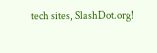tech sites, SlashDot.org!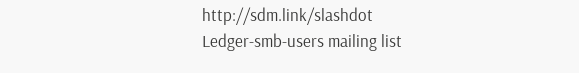http://sdm.link/slashdot
Ledger-smb-users mailing list